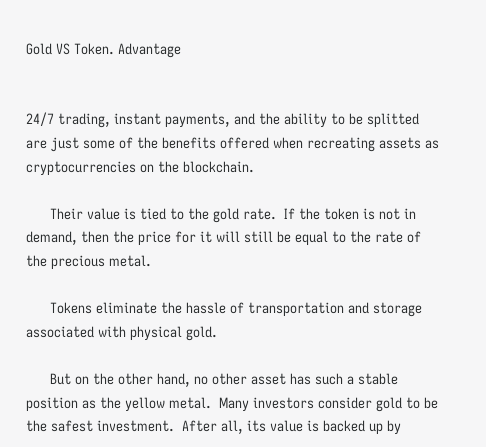Gold VS Token. Advantage


24/7 trading, instant payments, and the ability to be splitted are just some of the benefits offered when recreating assets as cryptocurrencies on the blockchain.

      Their value is tied to the gold rate.  If the token is not in demand, then the price for it will still be equal to the rate of the precious metal.

      Tokens eliminate the hassle of transportation and storage associated with physical gold.

      But on the other hand, no other asset has such a stable position as the yellow metal.  Many investors consider gold to be the safest investment.  After all, its value is backed up by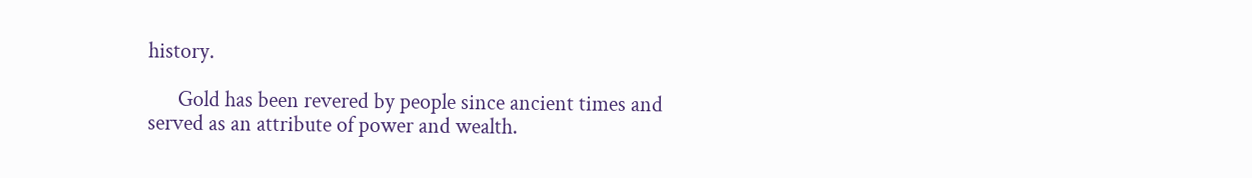history.

      Gold has been revered by people since ancient times and served as an attribute of power and wealth.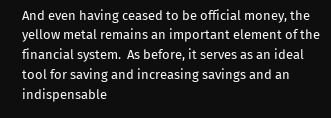And even having ceased to be official money, the yellow metal remains an important element of the financial system.  As before, it serves as an ideal tool for saving and increasing savings and an indispensable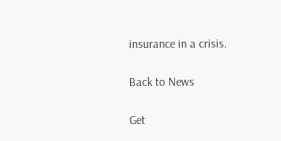insurance in a crisis.

Back to News

Get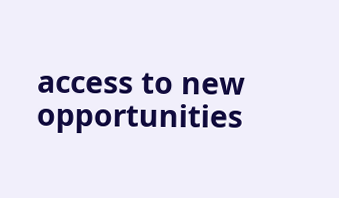access to new opportunities